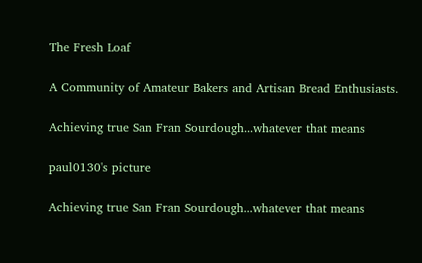The Fresh Loaf

A Community of Amateur Bakers and Artisan Bread Enthusiasts.

Achieving true San Fran Sourdough...whatever that means

paul0130's picture

Achieving true San Fran Sourdough...whatever that means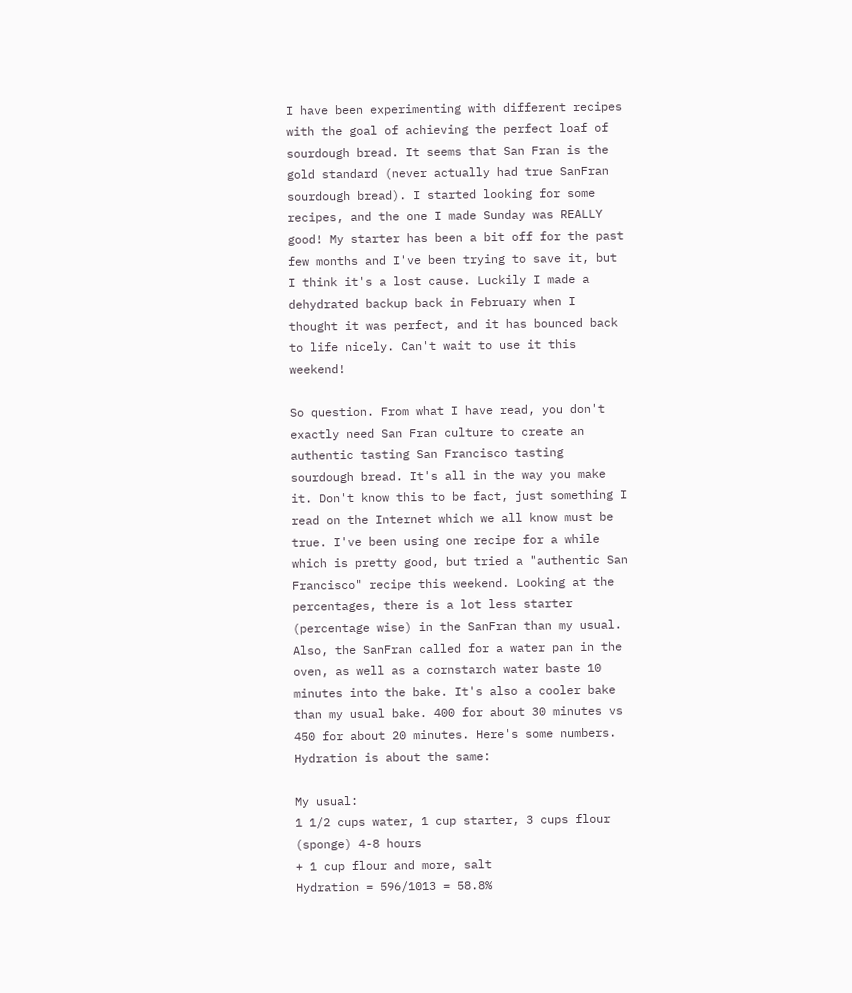I have been experimenting with different recipes with the goal of achieving the perfect loaf of sourdough bread. It seems that San Fran is the gold standard (never actually had true SanFran sourdough bread). I started looking for some recipes, and the one I made Sunday was REALLY good! My starter has been a bit off for the past few months and I've been trying to save it, but I think it's a lost cause. Luckily I made a dehydrated backup back in February when I thought it was perfect, and it has bounced back to life nicely. Can't wait to use it this weekend!

So question. From what I have read, you don't exactly need San Fran culture to create an authentic tasting San Francisco tasting sourdough bread. It's all in the way you make it. Don't know this to be fact, just something I read on the Internet which we all know must be true. I've been using one recipe for a while which is pretty good, but tried a "authentic San Francisco" recipe this weekend. Looking at the percentages, there is a lot less starter (percentage wise) in the SanFran than my usual. Also, the SanFran called for a water pan in the oven, as well as a cornstarch water baste 10 minutes into the bake. It's also a cooler bake than my usual bake. 400 for about 30 minutes vs 450 for about 20 minutes. Here's some numbers. Hydration is about the same:

My usual:
1 1/2 cups water, 1 cup starter, 3 cups flour (sponge) 4-8 hours
+ 1 cup flour and more, salt
Hydration = 596/1013 = 58.8%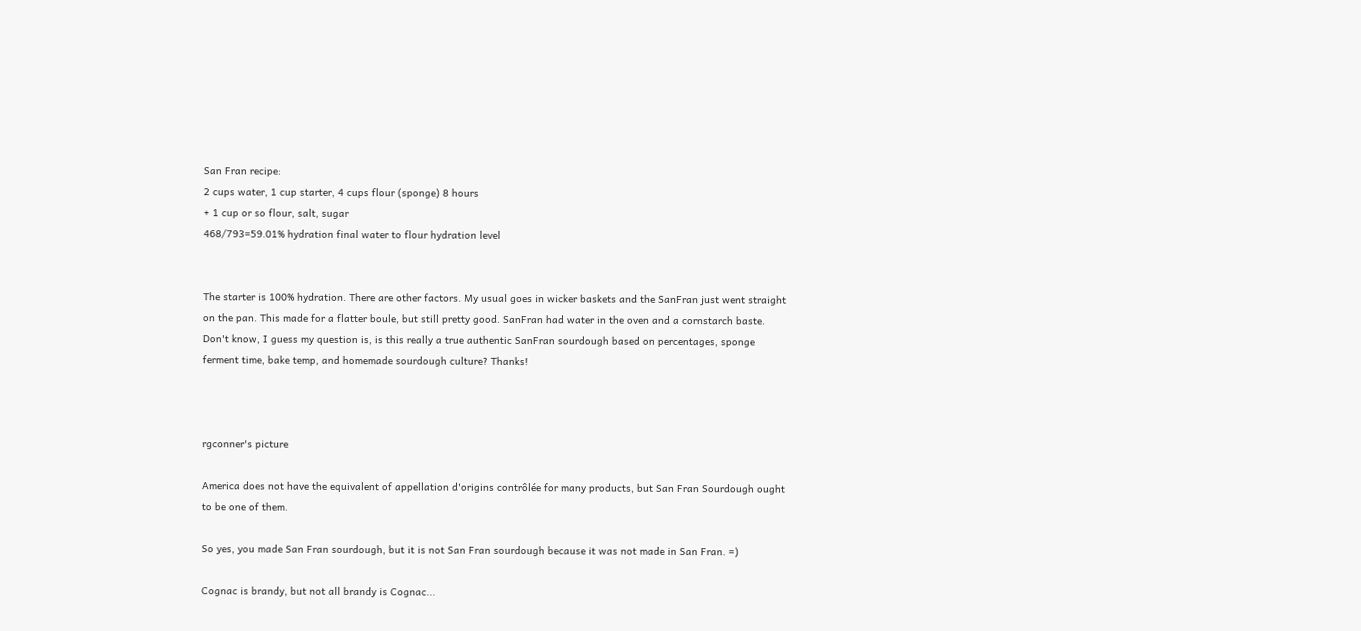San Fran recipe:
2 cups water, 1 cup starter, 4 cups flour (sponge) 8 hours
+ 1 cup or so flour, salt, sugar
468/793=59.01% hydration final water to flour hydration level


The starter is 100% hydration. There are other factors. My usual goes in wicker baskets and the SanFran just went straight on the pan. This made for a flatter boule, but still pretty good. SanFran had water in the oven and a cornstarch baste. Don't know, I guess my question is, is this really a true authentic SanFran sourdough based on percentages, sponge ferment time, bake temp, and homemade sourdough culture? Thanks!



rgconner's picture

America does not have the equivalent of appellation d'origins contrôlée for many products, but San Fran Sourdough ought to be one of them.

So yes, you made San Fran sourdough, but it is not San Fran sourdough because it was not made in San Fran. =)

Cognac is brandy, but not all brandy is Cognac...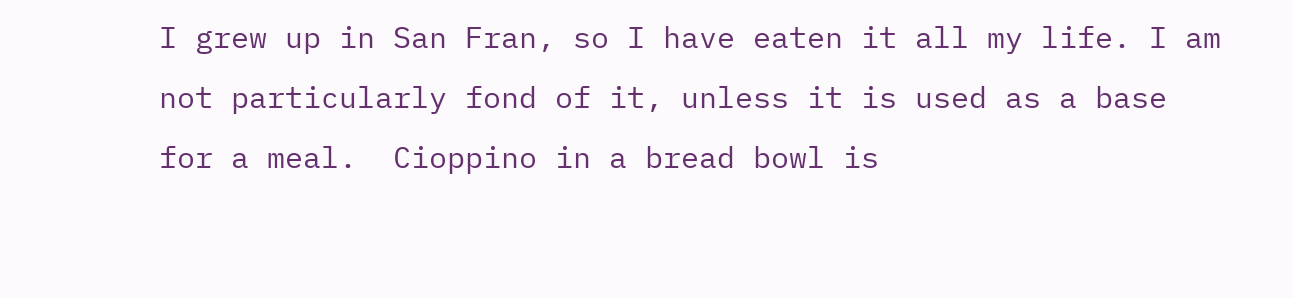I grew up in San Fran, so I have eaten it all my life. I am not particularly fond of it, unless it is used as a base for a meal.  Cioppino in a bread bowl is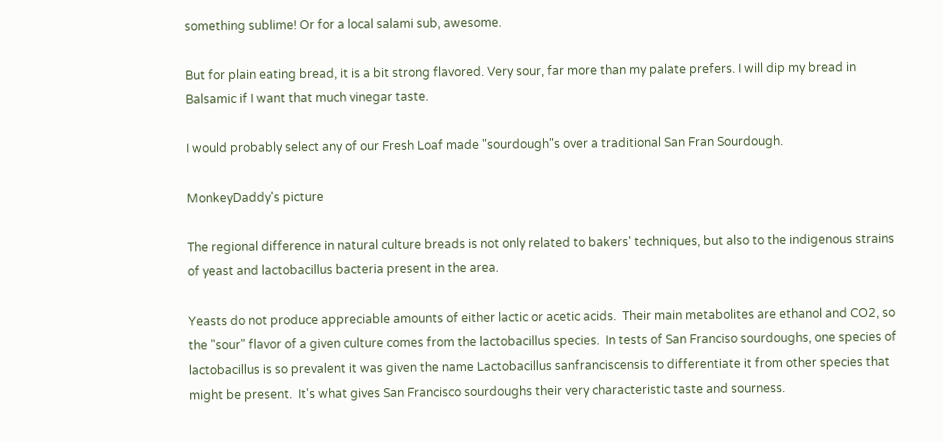something sublime! Or for a local salami sub, awesome.

But for plain eating bread, it is a bit strong flavored. Very sour, far more than my palate prefers. I will dip my bread in Balsamic if I want that much vinegar taste.

I would probably select any of our Fresh Loaf made "sourdough"s over a traditional San Fran Sourdough.

MonkeyDaddy's picture

The regional difference in natural culture breads is not only related to bakers' techniques, but also to the indigenous strains of yeast and lactobacillus bacteria present in the area.

Yeasts do not produce appreciable amounts of either lactic or acetic acids.  Their main metabolites are ethanol and CO2, so the "sour" flavor of a given culture comes from the lactobacillus species.  In tests of San Franciso sourdoughs, one species of lactobacillus is so prevalent it was given the name Lactobacillus sanfranciscensis to differentiate it from other species that might be present.  It's what gives San Francisco sourdoughs their very characteristic taste and sourness.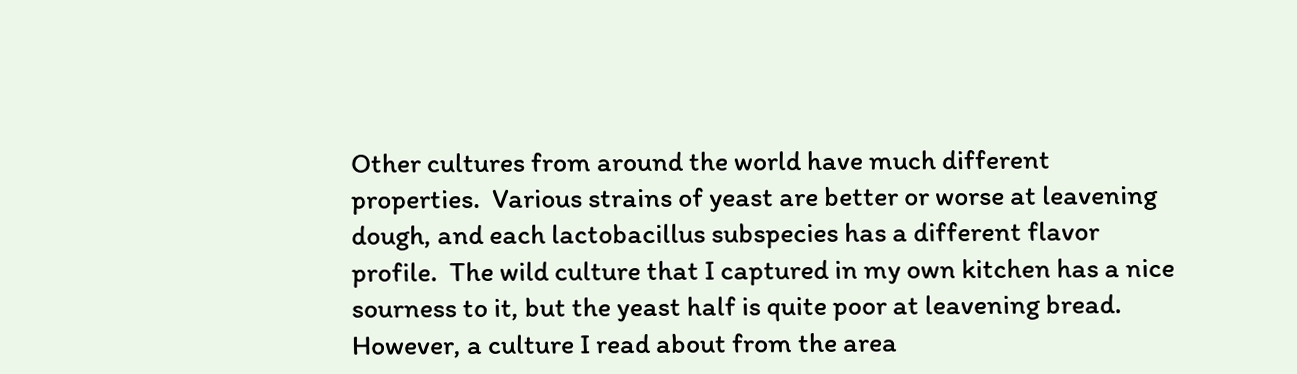Other cultures from around the world have much different properties.  Various strains of yeast are better or worse at leavening dough, and each lactobacillus subspecies has a different flavor profile.  The wild culture that I captured in my own kitchen has a nice sourness to it, but the yeast half is quite poor at leavening bread.  However, a culture I read about from the area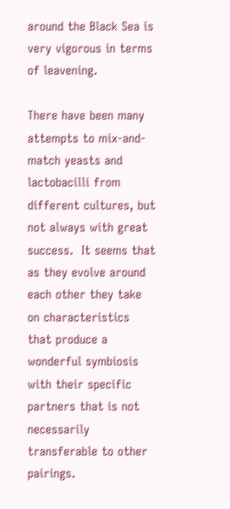around the Black Sea is very vigorous in terms of leavening.

There have been many attempts to mix-and-match yeasts and lactobacilli from different cultures, but not always with great success.  It seems that as they evolve around each other they take on characteristics that produce a wonderful symbiosis with their specific partners that is not necessarily transferable to other pairings.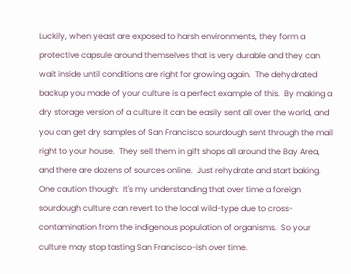Luckily, when yeast are exposed to harsh environments, they form a protective capsule around themselves that is very durable and they can wait inside until conditions are right for growing again.  The dehydrated backup you made of your culture is a perfect example of this.  By making a dry storage version of a culture it can be easily sent all over the world, and you can get dry samples of San Francisco sourdough sent through the mail right to your house.  They sell them in gift shops all around the Bay Area, and there are dozens of sources online.  Just rehydrate and start baking.  One caution though:  It's my understanding that over time a foreign sourdough culture can revert to the local wild-type due to cross-contamination from the indigenous population of organisms.  So your culture may stop tasting San Francisco-ish over time.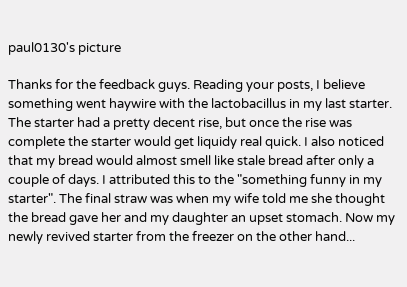paul0130's picture

Thanks for the feedback guys. Reading your posts, I believe something went haywire with the lactobacillus in my last starter. The starter had a pretty decent rise, but once the rise was complete the starter would get liquidy real quick. I also noticed that my bread would almost smell like stale bread after only a couple of days. I attributed this to the "something funny in my starter". The final straw was when my wife told me she thought the bread gave her and my daughter an upset stomach. Now my newly revived starter from the freezer on the other hand...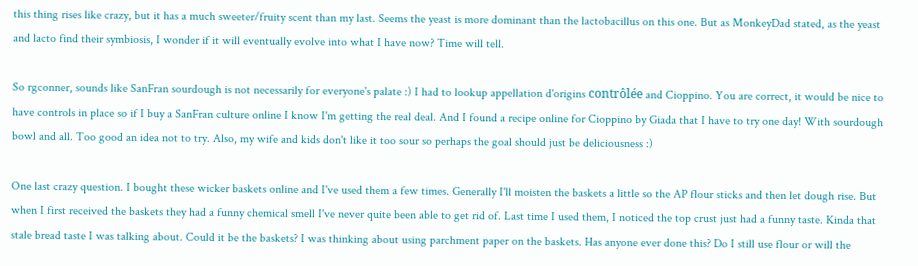this thing rises like crazy, but it has a much sweeter/fruity scent than my last. Seems the yeast is more dominant than the lactobacillus on this one. But as MonkeyDad stated, as the yeast and lacto find their symbiosis, I wonder if it will eventually evolve into what I have now? Time will tell.

So rgconner, sounds like SanFran sourdough is not necessarily for everyone's palate :) I had to lookup appellation d'origins contrôlée and Cioppino. You are correct, it would be nice to have controls in place so if I buy a SanFran culture online I know I'm getting the real deal. And I found a recipe online for Cioppino by Giada that I have to try one day! With sourdough bowl and all. Too good an idea not to try. Also, my wife and kids don't like it too sour so perhaps the goal should just be deliciousness :)

One last crazy question. I bought these wicker baskets online and I've used them a few times. Generally I'll moisten the baskets a little so the AP flour sticks and then let dough rise. But when I first received the baskets they had a funny chemical smell I've never quite been able to get rid of. Last time I used them, I noticed the top crust just had a funny taste. Kinda that stale bread taste I was talking about. Could it be the baskets? I was thinking about using parchment paper on the baskets. Has anyone ever done this? Do I still use flour or will the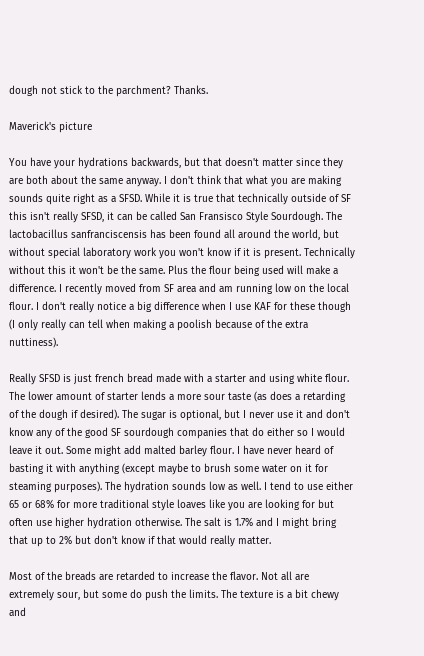dough not stick to the parchment? Thanks.

Maverick's picture

You have your hydrations backwards, but that doesn't matter since they are both about the same anyway. I don't think that what you are making sounds quite right as a SFSD. While it is true that technically outside of SF this isn't really SFSD, it can be called San Fransisco Style Sourdough. The lactobacillus sanfranciscensis has been found all around the world, but without special laboratory work you won't know if it is present. Technically without this it won't be the same. Plus the flour being used will make a difference. I recently moved from SF area and am running low on the local flour. I don't really notice a big difference when I use KAF for these though (I only really can tell when making a poolish because of the extra nuttiness).

Really SFSD is just french bread made with a starter and using white flour. The lower amount of starter lends a more sour taste (as does a retarding of the dough if desired). The sugar is optional, but I never use it and don't know any of the good SF sourdough companies that do either so I would leave it out. Some might add malted barley flour. I have never heard of basting it with anything (except maybe to brush some water on it for steaming purposes). The hydration sounds low as well. I tend to use either 65 or 68% for more traditional style loaves like you are looking for but often use higher hydration otherwise. The salt is 1.7% and I might bring that up to 2% but don't know if that would really matter.

Most of the breads are retarded to increase the flavor. Not all are extremely sour, but some do push the limits. The texture is a bit chewy and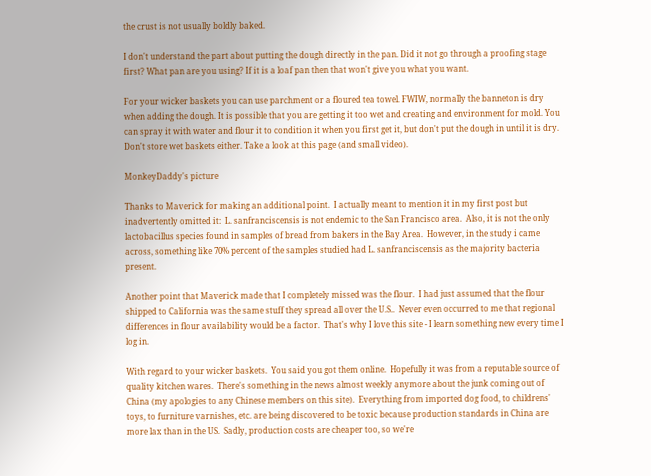the crust is not usually boldly baked.

I don't understand the part about putting the dough directly in the pan. Did it not go through a proofing stage first? What pan are you using? If it is a loaf pan then that won't give you what you want.

For your wicker baskets you can use parchment or a floured tea towel. FWIW, normally the banneton is dry when adding the dough. It is possible that you are getting it too wet and creating and environment for mold. You can spray it with water and flour it to condition it when you first get it, but don't put the dough in until it is dry. Don't store wet baskets either. Take a look at this page (and small video).

MonkeyDaddy's picture

Thanks to Maverick for making an additional point.  I actually meant to mention it in my first post but inadvertently omitted it:  L. sanfranciscensis is not endemic to the San Francisco area.  Also, it is not the only lactobacillus species found in samples of bread from bakers in the Bay Area.  However, in the study i came across, something like 70% percent of the samples studied had L. sanfranciscensis as the majority bacteria present.

Another point that Maverick made that I completely missed was the flour.  I had just assumed that the flour shipped to California was the same stuff they spread all over the U.S..  Never even occurred to me that regional differences in flour availability would be a factor.  That's why I love this site - I learn something new every time I log in.

With regard to your wicker baskets.  You said you got them online.  Hopefully it was from a reputable source of quality kitchen wares.  There's something in the news almost weekly anymore about the junk coming out of China (my apologies to any Chinese members on this site).  Everything from imported dog food, to childrens' toys, to furniture varnishes, etc. are being discovered to be toxic because production standards in China are more lax than in the US.  Sadly, production costs are cheaper too, so we're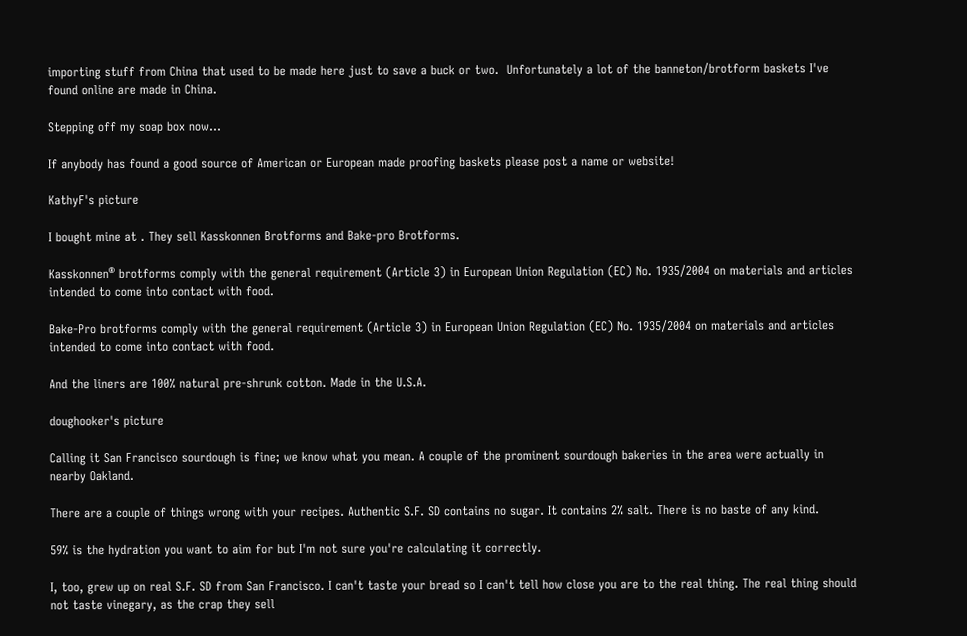importing stuff from China that used to be made here just to save a buck or two.  Unfortunately a lot of the banneton/brotform baskets I've found online are made in China.

Stepping off my soap box now...

If anybody has found a good source of American or European made proofing baskets please post a name or website!

KathyF's picture

I bought mine at . They sell Kasskonnen Brotforms and Bake-pro Brotforms.

Kasskonnen® brotforms comply with the general requirement (Article 3) in European Union Regulation (EC) No. 1935/2004 on materials and articles intended to come into contact with food.

Bake-Pro brotforms comply with the general requirement (Article 3) in European Union Regulation (EC) No. 1935/2004 on materials and articles intended to come into contact with food.

And the liners are 100% natural pre-shrunk cotton. Made in the U.S.A.

doughooker's picture

Calling it San Francisco sourdough is fine; we know what you mean. A couple of the prominent sourdough bakeries in the area were actually in nearby Oakland.

There are a couple of things wrong with your recipes. Authentic S.F. SD contains no sugar. It contains 2% salt. There is no baste of any kind.

59% is the hydration you want to aim for but I'm not sure you're calculating it correctly.

I, too, grew up on real S.F. SD from San Francisco. I can't taste your bread so I can't tell how close you are to the real thing. The real thing should not taste vinegary, as the crap they sell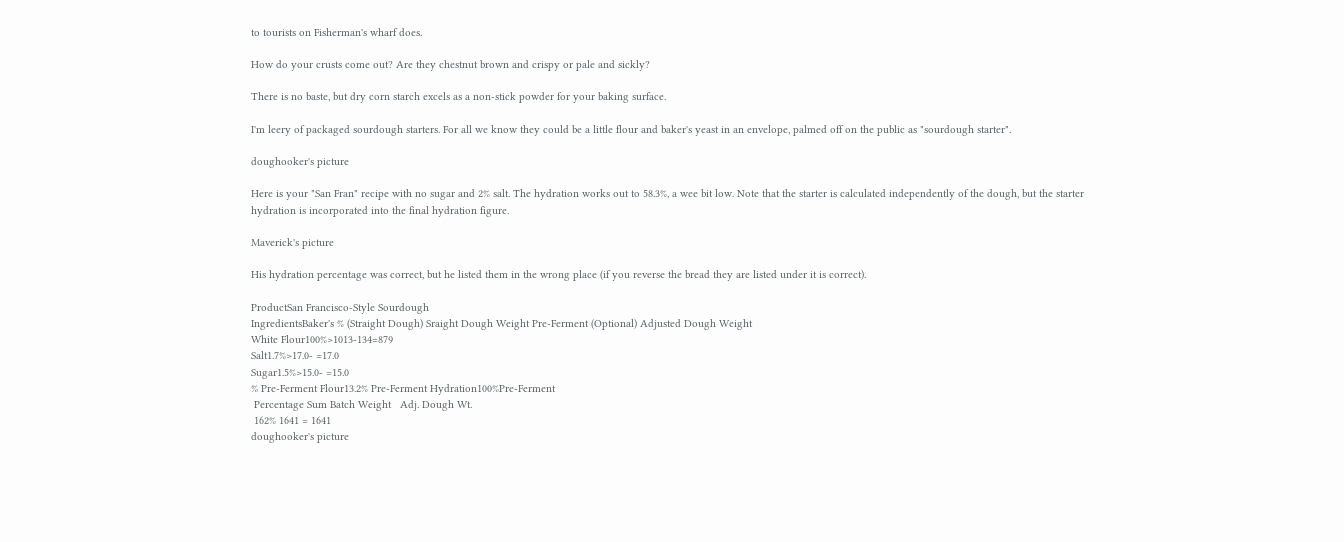to tourists on Fisherman's wharf does.

How do your crusts come out? Are they chestnut brown and crispy or pale and sickly?

There is no baste, but dry corn starch excels as a non-stick powder for your baking surface.

I'm leery of packaged sourdough starters. For all we know they could be a little flour and baker's yeast in an envelope, palmed off on the public as "sourdough starter".

doughooker's picture

Here is your "San Fran" recipe with no sugar and 2% salt. The hydration works out to 58.3%, a wee bit low. Note that the starter is calculated independently of the dough, but the starter hydration is incorporated into the final hydration figure.

Maverick's picture

His hydration percentage was correct, but he listed them in the wrong place (if you reverse the bread they are listed under it is correct).

ProductSan Francisco-Style Sourdough
IngredientsBaker's % (Straight Dough) Sraight Dough Weight Pre-Ferment (Optional) Adjusted Dough Weight
White Flour100%>1013-134=879
Salt1.7%>17.0- =17.0
Sugar1.5%>15.0- =15.0
% Pre-Ferment Flour13.2% Pre-Ferment Hydration100%Pre-Ferment
 Percentage Sum Batch Weight   Adj. Dough Wt.
 162% 1641 = 1641
doughooker's picture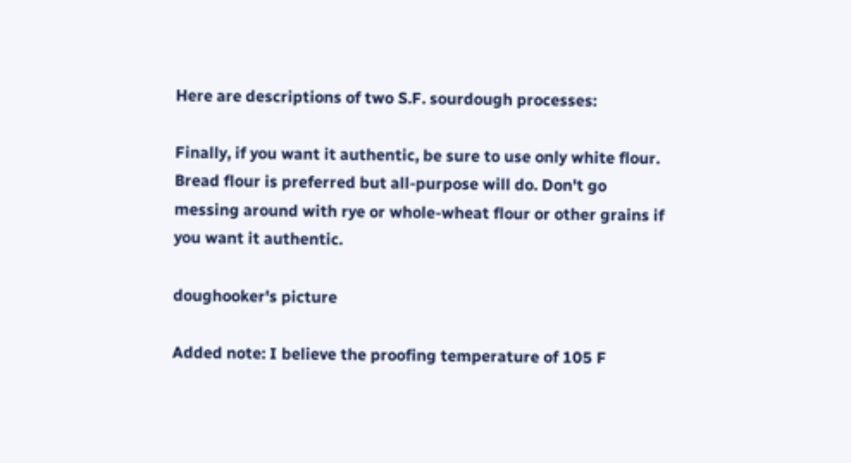Here are descriptions of two S.F. sourdough processes:

Finally, if you want it authentic, be sure to use only white flour. Bread flour is preferred but all-purpose will do. Don't go messing around with rye or whole-wheat flour or other grains if you want it authentic.

doughooker's picture

Added note: I believe the proofing temperature of 105 F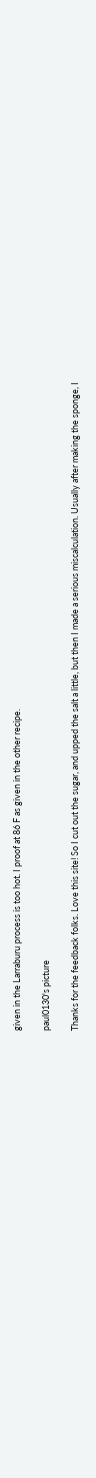given in the Larraburu process is too hot. I proof at 86 F as given in the other recipe.

paul0130's picture

Thanks for the feedback folks. Love this site! So I cut out the sugar, and upped the salt a little, but then I made a serious miscalculation. Usually after making the sponge, I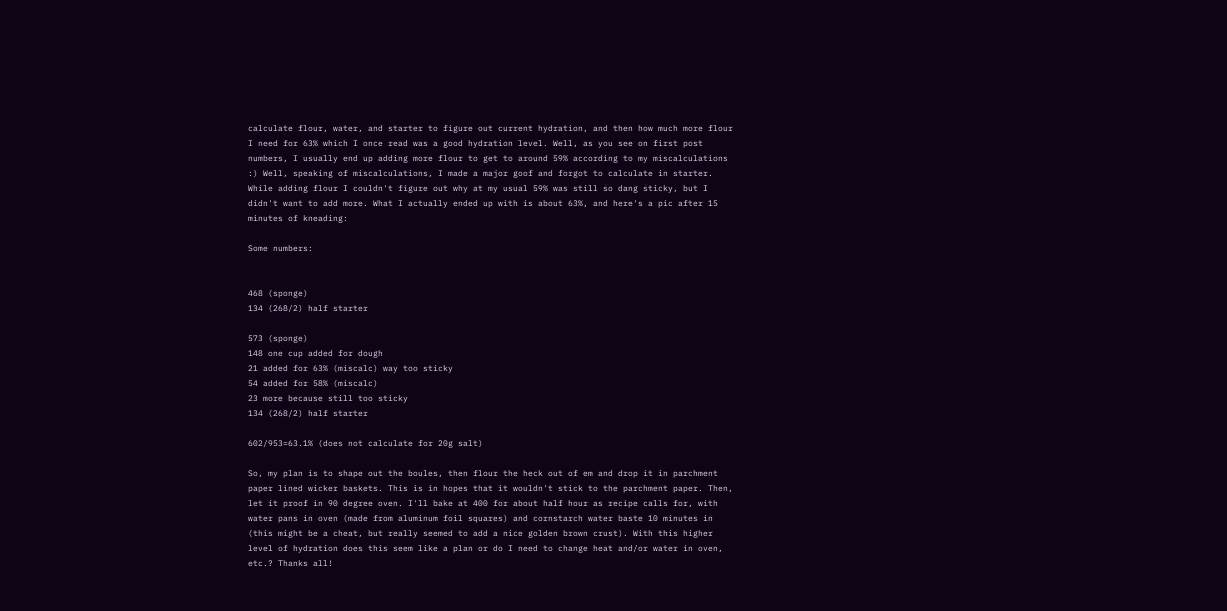calculate flour, water, and starter to figure out current hydration, and then how much more flour I need for 63% which I once read was a good hydration level. Well, as you see on first post numbers, I usually end up adding more flour to get to around 59% according to my miscalculations :) Well, speaking of miscalculations, I made a major goof and forgot to calculate in starter. While adding flour I couldn't figure out why at my usual 59% was still so dang sticky, but I didn't want to add more. What I actually ended up with is about 63%, and here's a pic after 15 minutes of kneading:

Some numbers:


468 (sponge)
134 (268/2) half starter

573 (sponge)
148 one cup added for dough
21 added for 63% (miscalc) way too sticky
54 added for 58% (miscalc)
23 more because still too sticky
134 (268/2) half starter

602/953=63.1% (does not calculate for 20g salt)

So, my plan is to shape out the boules, then flour the heck out of em and drop it in parchment paper lined wicker baskets. This is in hopes that it wouldn't stick to the parchment paper. Then, let it proof in 90 degree oven. I'll bake at 400 for about half hour as recipe calls for, with water pans in oven (made from aluminum foil squares) and cornstarch water baste 10 minutes in (this might be a cheat, but really seemed to add a nice golden brown crust). With this higher level of hydration does this seem like a plan or do I need to change heat and/or water in oven, etc.? Thanks all!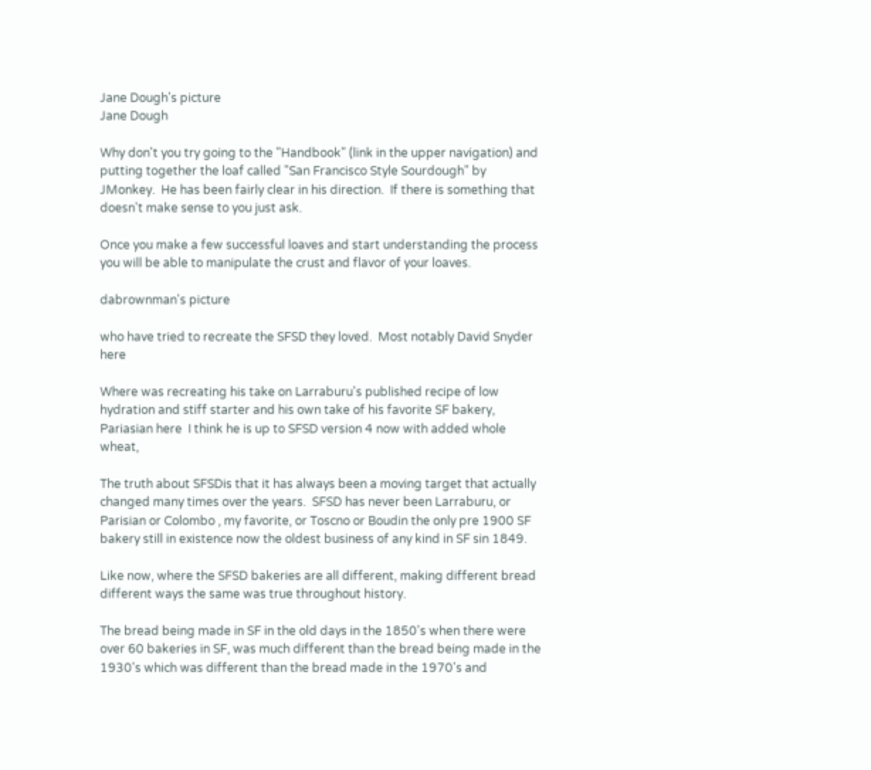Jane Dough's picture
Jane Dough

Why don't you try going to the "Handbook" (link in the upper navigation) and putting together the loaf called "San Francisco Style Sourdough" by JMonkey.  He has been fairly clear in his direction.  If there is something that doesn't make sense to you just ask.

Once you make a few successful loaves and start understanding the process you will be able to manipulate the crust and flavor of your loaves.

dabrownman's picture

who have tried to recreate the SFSD they loved.  Most notably David Snyder here

Where was recreating his take on Larraburu's published recipe of low hydration and stiff starter and his own take of his favorite SF bakery, Pariasian here  I think he is up to SFSD version 4 now with added whole wheat,

The truth about SFSDis that it has always been a moving target that actually changed many times over the years.  SFSD has never been Larraburu, or Parisian or Colombo , my favorite, or Toscno or Boudin the only pre 1900 SF bakery still in existence now the oldest business of any kind in SF sin 1849.

Like now, where the SFSD bakeries are all different, making different bread different ways the same was true throughout history.

The bread being made in SF in the old days in the 1850's when there were over 60 bakeries in SF, was much different than the bread being made in the 1930's which was different than the bread made in the 1970's and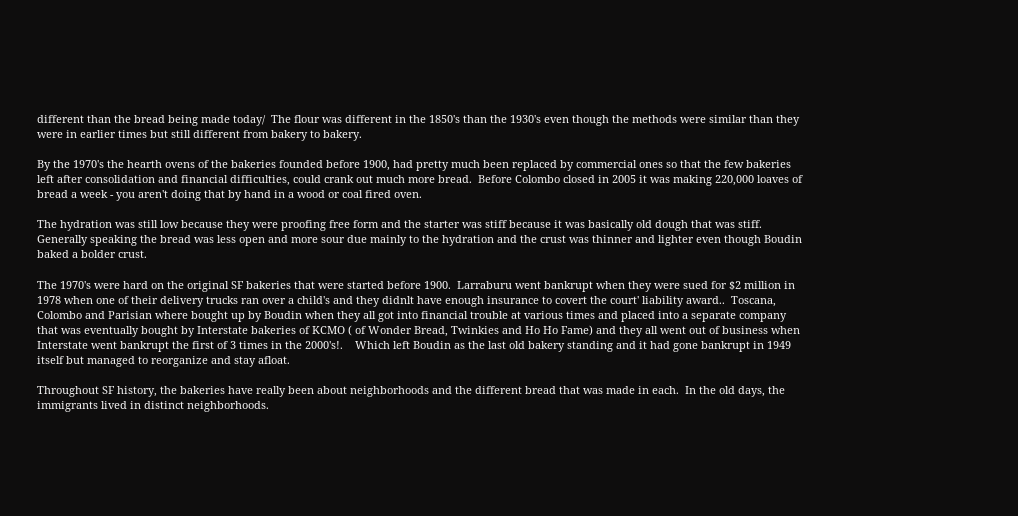different than the bread being made today/  The flour was different in the 1850's than the 1930's even though the methods were similar than they were in earlier times but still different from bakery to bakery.

By the 1970's the hearth ovens of the bakeries founded before 1900, had pretty much been replaced by commercial ones so that the few bakeries left after consolidation and financial difficulties, could crank out much more bread.  Before Colombo closed in 2005 it was making 220,000 loaves of bread a week - you aren't doing that by hand in a wood or coal fired oven.

The hydration was still low because they were proofing free form and the starter was stiff because it was basically old dough that was stiff.  Generally speaking the bread was less open and more sour due mainly to the hydration and the crust was thinner and lighter even though Boudin baked a bolder crust.

The 1970's were hard on the original SF bakeries that were started before 1900.  Larraburu went bankrupt when they were sued for $2 million in 1978 when one of their delivery trucks ran over a child's and they didnlt have enough insurance to covert the court' liability award..  Toscana, Colombo and Parisian where bought up by Boudin when they all got into financial trouble at various times and placed into a separate company that was eventually bought by Interstate bakeries of KCMO ( of Wonder Bread, Twinkies and Ho Ho Fame) and they all went out of business when Interstate went bankrupt the first of 3 times in the 2000's!.    Which left Boudin as the last old bakery standing and it had gone bankrupt in 1949 itself but managed to reorganize and stay afloat.

Throughout SF history, the bakeries have really been about neighborhoods and the different bread that was made in each.  In the old days, the immigrants lived in distinct neighborhoods.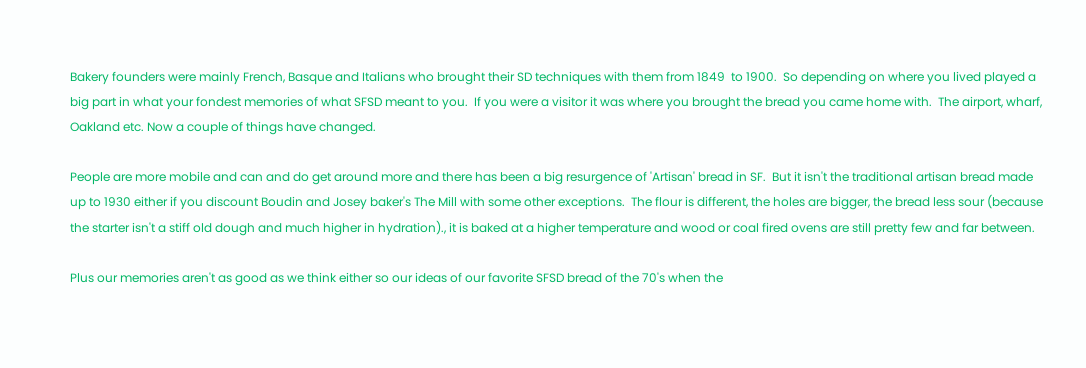Bakery founders were mainly French, Basque and Italians who brought their SD techniques with them from 1849  to 1900.  So depending on where you lived played a big part in what your fondest memories of what SFSD meant to you.  If you were a visitor it was where you brought the bread you came home with.  The airport, wharf, Oakland etc. Now a couple of things have changed.

People are more mobile and can and do get around more and there has been a big resurgence of 'Artisan' bread in SF.  But it isn't the traditional artisan bread made up to 1930 either if you discount Boudin and Josey baker's The Mill with some other exceptions.  The flour is different, the holes are bigger, the bread less sour (because the starter isn't a stiff old dough and much higher in hydration)., it is baked at a higher temperature and wood or coal fired ovens are still pretty few and far between.

Plus our memories aren't as good as we think either so our ideas of our favorite SFSD bread of the 70's when the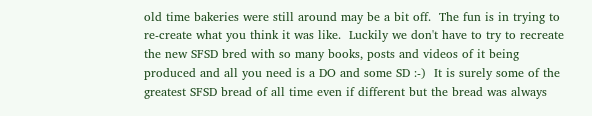old time bakeries were still around may be a bit off.  The fun is in trying to re-create what you think it was like.  Luckily we don't have to try to recreate the new SFSD bred with so many books, posts and videos of it being produced and all you need is a DO and some SD :-)  It is surely some of the greatest SFSD bread of all time even if different but the bread was always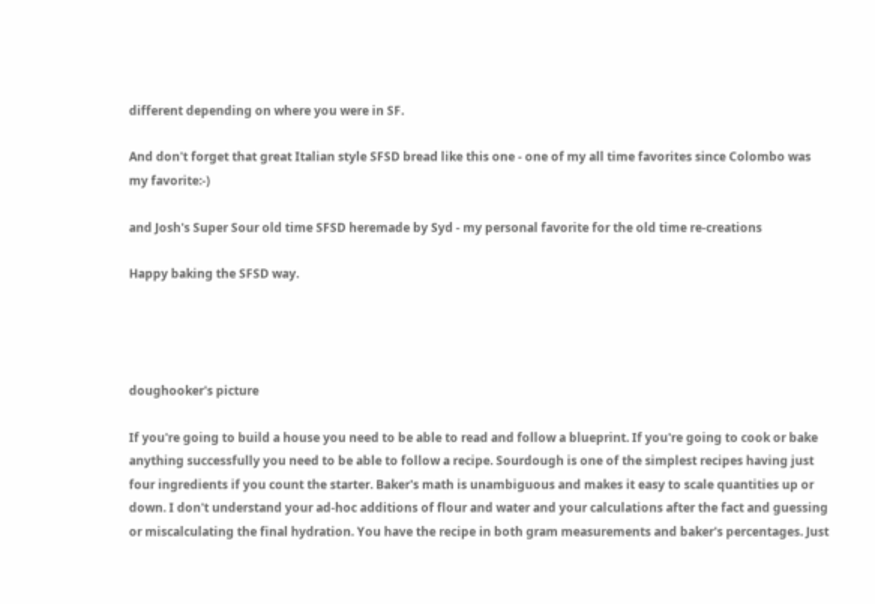different depending on where you were in SF.

And don't forget that great Italian style SFSD bread like this one - one of my all time favorites since Colombo was my favorite:-)

and Josh's Super Sour old time SFSD heremade by Syd - my personal favorite for the old time re-creations

Happy baking the SFSD way.




doughooker's picture

If you're going to build a house you need to be able to read and follow a blueprint. If you're going to cook or bake anything successfully you need to be able to follow a recipe. Sourdough is one of the simplest recipes having just four ingredients if you count the starter. Baker's math is unambiguous and makes it easy to scale quantities up or down. I don't understand your ad-hoc additions of flour and water and your calculations after the fact and guessing or miscalculating the final hydration. You have the recipe in both gram measurements and baker's percentages. Just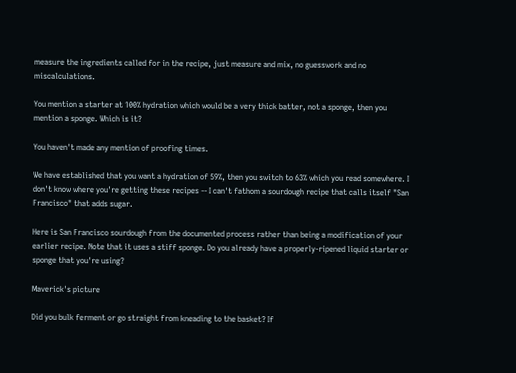measure the ingredients called for in the recipe, just measure and mix, no guesswork and no miscalculations.

You mention a starter at 100% hydration which would be a very thick batter, not a sponge, then you mention a sponge. Which is it?

You haven't made any mention of proofing times.

We have established that you want a hydration of 59%, then you switch to 63% which you read somewhere. I don't know where you're getting these recipes -- I can't fathom a sourdough recipe that calls itself "San Francisco" that adds sugar.

Here is San Francisco sourdough from the documented process rather than being a modification of your earlier recipe. Note that it uses a stiff sponge. Do you already have a properly-ripened liquid starter or sponge that you're using?

Maverick's picture

Did you bulk ferment or go straight from kneading to the basket? If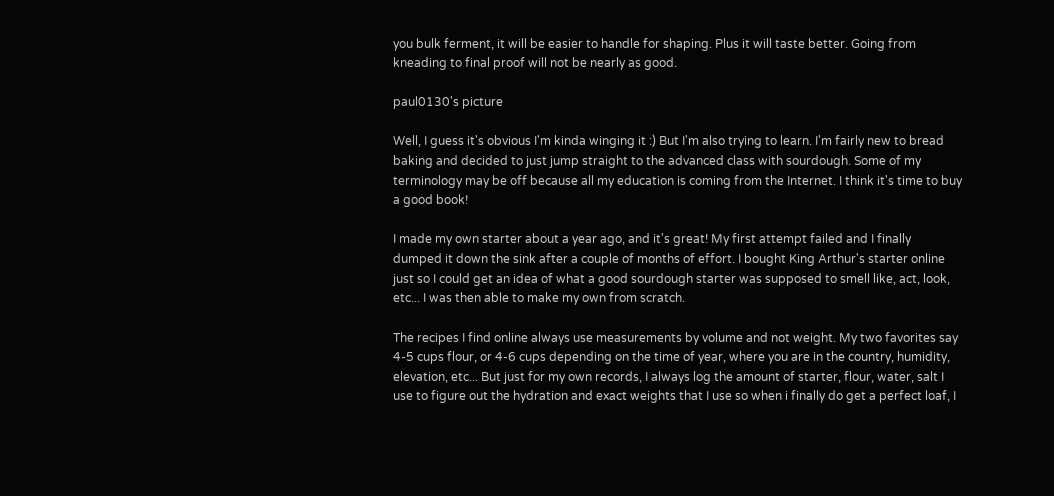you bulk ferment, it will be easier to handle for shaping. Plus it will taste better. Going from kneading to final proof will not be nearly as good.

paul0130's picture

Well, I guess it's obvious I'm kinda winging it :) But I'm also trying to learn. I'm fairly new to bread baking and decided to just jump straight to the advanced class with sourdough. Some of my terminology may be off because all my education is coming from the Internet. I think it's time to buy a good book!

I made my own starter about a year ago, and it's great! My first attempt failed and I finally dumped it down the sink after a couple of months of effort. I bought King Arthur's starter online just so I could get an idea of what a good sourdough starter was supposed to smell like, act, look, etc... I was then able to make my own from scratch.

The recipes I find online always use measurements by volume and not weight. My two favorites say 4-5 cups flour, or 4-6 cups depending on the time of year, where you are in the country, humidity, elevation, etc... But just for my own records, I always log the amount of starter, flour, water, salt I use to figure out the hydration and exact weights that I use so when i finally do get a perfect loaf, I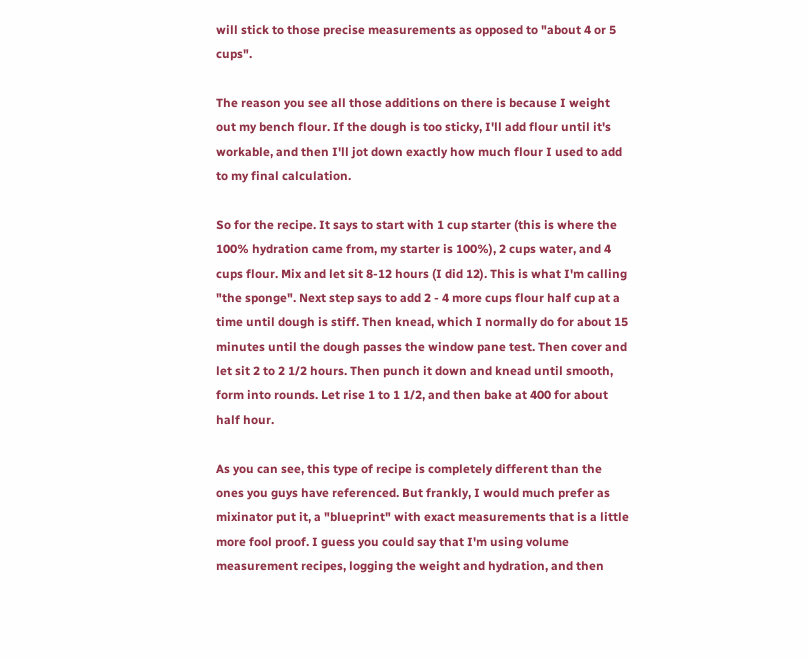will stick to those precise measurements as opposed to "about 4 or 5 cups".

The reason you see all those additions on there is because I weight out my bench flour. If the dough is too sticky, I'll add flour until it's workable, and then I'll jot down exactly how much flour I used to add to my final calculation.

So for the recipe. It says to start with 1 cup starter (this is where the 100% hydration came from, my starter is 100%), 2 cups water, and 4 cups flour. Mix and let sit 8-12 hours (I did 12). This is what I'm calling "the sponge". Next step says to add 2 - 4 more cups flour half cup at a time until dough is stiff. Then knead, which I normally do for about 15 minutes until the dough passes the window pane test. Then cover and let sit 2 to 2 1/2 hours. Then punch it down and knead until smooth, form into rounds. Let rise 1 to 1 1/2, and then bake at 400 for about half hour.

As you can see, this type of recipe is completely different than the ones you guys have referenced. But frankly, I would much prefer as mixinator put it, a "blueprint" with exact measurements that is a little more fool proof. I guess you could say that I'm using volume measurement recipes, logging the weight and hydration, and then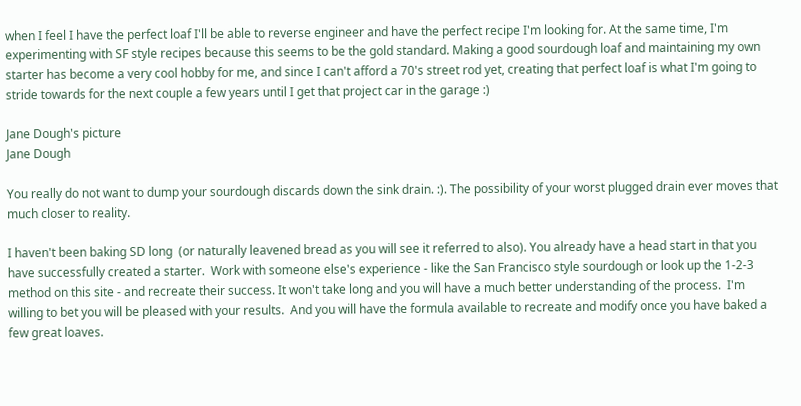when I feel I have the perfect loaf I'll be able to reverse engineer and have the perfect recipe I'm looking for. At the same time, I'm experimenting with SF style recipes because this seems to be the gold standard. Making a good sourdough loaf and maintaining my own starter has become a very cool hobby for me, and since I can't afford a 70's street rod yet, creating that perfect loaf is what I'm going to stride towards for the next couple a few years until I get that project car in the garage :)

Jane Dough's picture
Jane Dough

You really do not want to dump your sourdough discards down the sink drain. :). The possibility of your worst plugged drain ever moves that much closer to reality.

I haven't been baking SD long  (or naturally leavened bread as you will see it referred to also). You already have a head start in that you have successfully created a starter.  Work with someone else's experience - like the San Francisco style sourdough or look up the 1-2-3 method on this site - and recreate their success. It won't take long and you will have a much better understanding of the process.  I'm willing to bet you will be pleased with your results.  And you will have the formula available to recreate and modify once you have baked a few great loaves.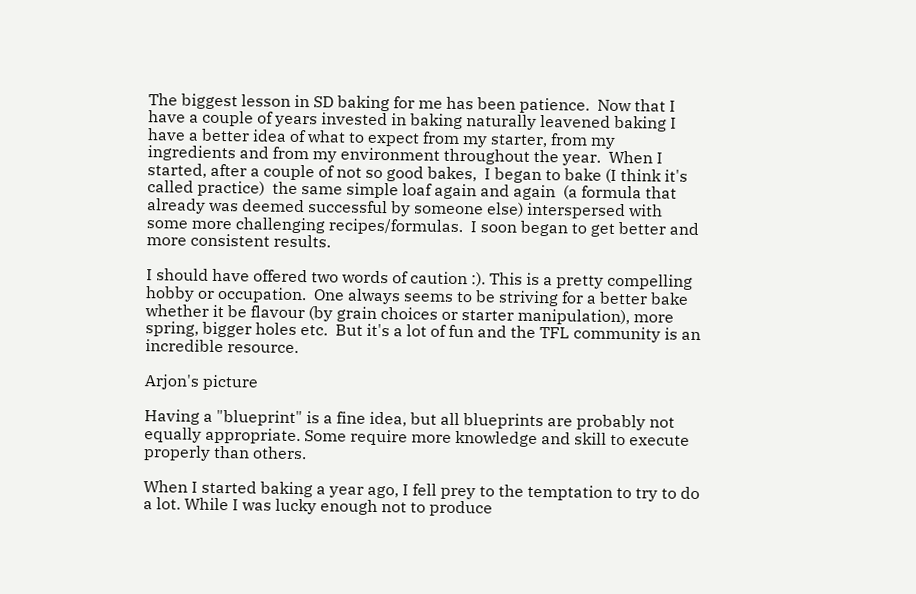The biggest lesson in SD baking for me has been patience.  Now that I have a couple of years invested in baking naturally leavened baking I have a better idea of what to expect from my starter, from my ingredients and from my environment throughout the year.  When I started, after a couple of not so good bakes,  I began to bake (I think it's called practice)  the same simple loaf again and again  (a formula that already was deemed successful by someone else) interspersed with some more challenging recipes/formulas.  I soon began to get better and more consistent results.

I should have offered two words of caution :). This is a pretty compelling hobby or occupation.  One always seems to be striving for a better bake whether it be flavour (by grain choices or starter manipulation), more spring, bigger holes etc.  But it's a lot of fun and the TFL community is an incredible resource.

Arjon's picture

Having a "blueprint" is a fine idea, but all blueprints are probably not equally appropriate. Some require more knowledge and skill to execute properly than others.

When I started baking a year ago, I fell prey to the temptation to try to do a lot. While I was lucky enough not to produce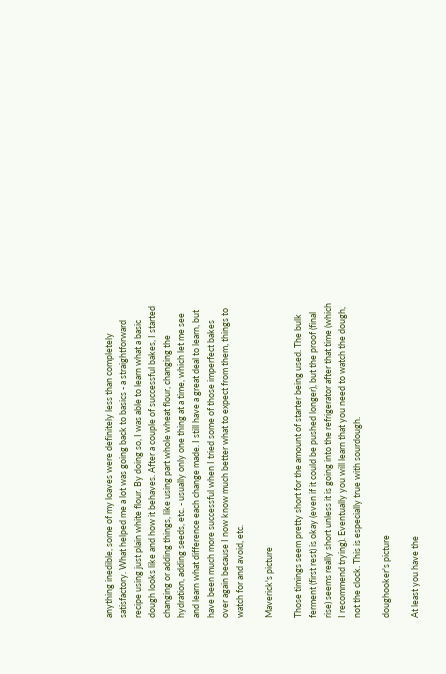anything inedible, some of my loaves were definitely less than completely satisfactory. What helped me a lot was going back to basics - a straightforward recipe using just plain white flour. By doing so, I was able to learn what a basic dough looks like and how it behaves. After a couple of successful bakes, I started changing or adding things, like using part whole wheat flour, changing the hydration, adding seeds, etc. - usually only one thing at a time, which let me see and learn what difference each change made. I still have a great deal to learn, but have been much more successful when I tried some of those imperfect bakes over again because I now know much better what to expect from them, things to watch for and avoid, etc.

Maverick's picture

Those timings seem pretty short for the amount of starter being used. The bulk ferment (first rest) is okay (even if it could be pushed longer), but the proof (final rise) seems really short unless it is going into the refrigerator after that time (which I recommend trying). Eventually you will learn that you need to watch the dough, not the clock. This is especially true with sourdough.

doughooker's picture

At least you have the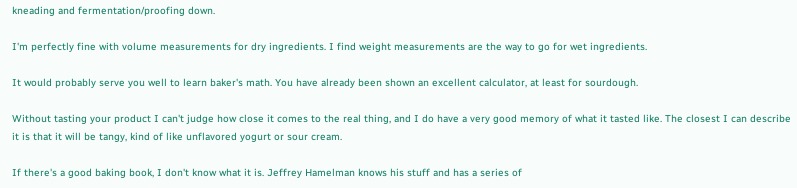kneading and fermentation/proofing down.

I'm perfectly fine with volume measurements for dry ingredients. I find weight measurements are the way to go for wet ingredients.

It would probably serve you well to learn baker's math. You have already been shown an excellent calculator, at least for sourdough.

Without tasting your product I can't judge how close it comes to the real thing, and I do have a very good memory of what it tasted like. The closest I can describe it is that it will be tangy, kind of like unflavored yogurt or sour cream.

If there's a good baking book, I don't know what it is. Jeffrey Hamelman knows his stuff and has a series of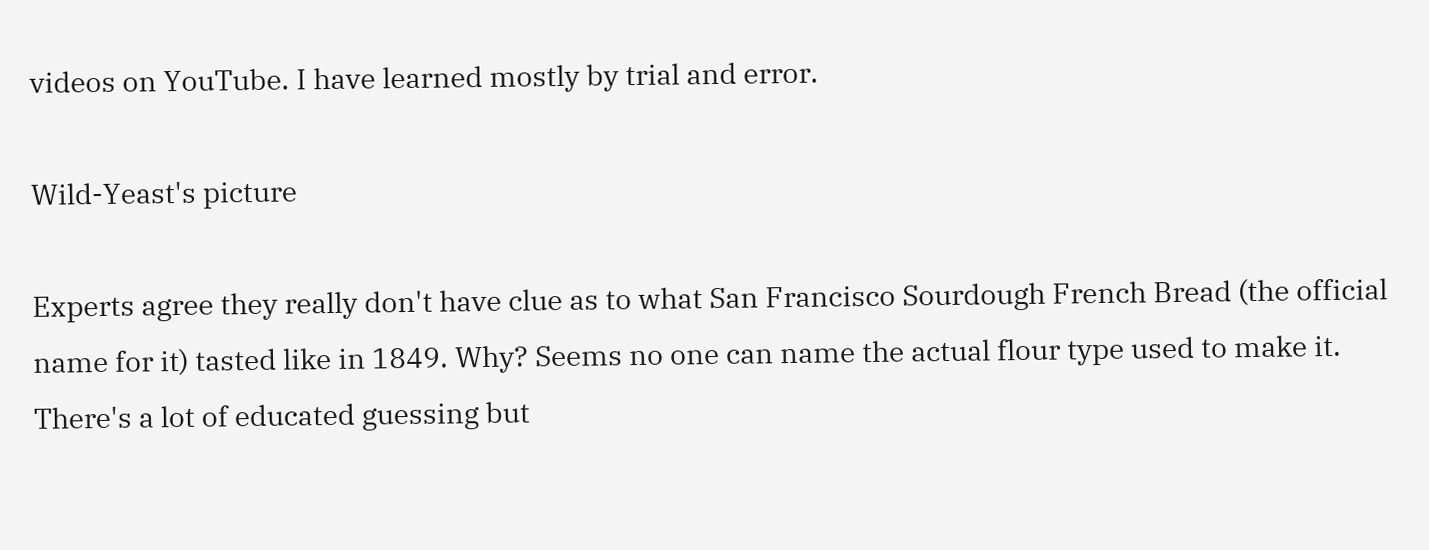videos on YouTube. I have learned mostly by trial and error.

Wild-Yeast's picture

Experts agree they really don't have clue as to what San Francisco Sourdough French Bread (the official name for it) tasted like in 1849. Why? Seems no one can name the actual flour type used to make it. There's a lot of educated guessing but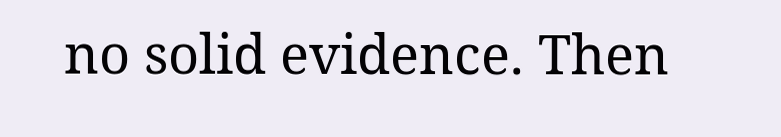no solid evidence. Then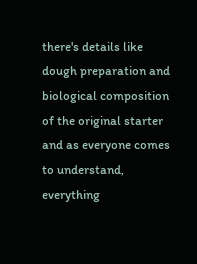there's details like dough preparation and biological composition of the original starter and as everyone comes to understand, everything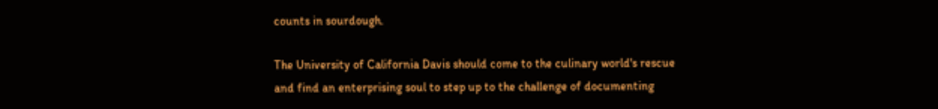counts in sourdough.

The University of California Davis should come to the culinary world's rescue and find an enterprising soul to step up to the challenge of documenting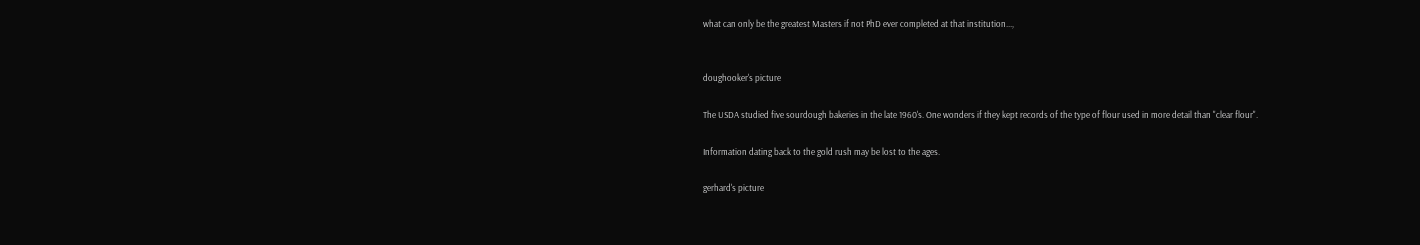what can only be the greatest Masters if not PhD ever completed at that institution...,


doughooker's picture

The USDA studied five sourdough bakeries in the late 1960's. One wonders if they kept records of the type of flour used in more detail than "clear flour".

Information dating back to the gold rush may be lost to the ages.

gerhard's picture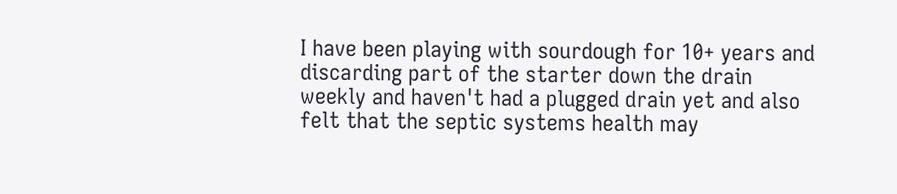I have been playing with sourdough for 10+ years and discarding part of the starter down the drain weekly and haven't had a plugged drain yet and also felt that the septic systems health may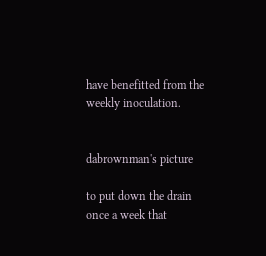have benefitted from the weekly inoculation.


dabrownman's picture

to put down the drain once a week that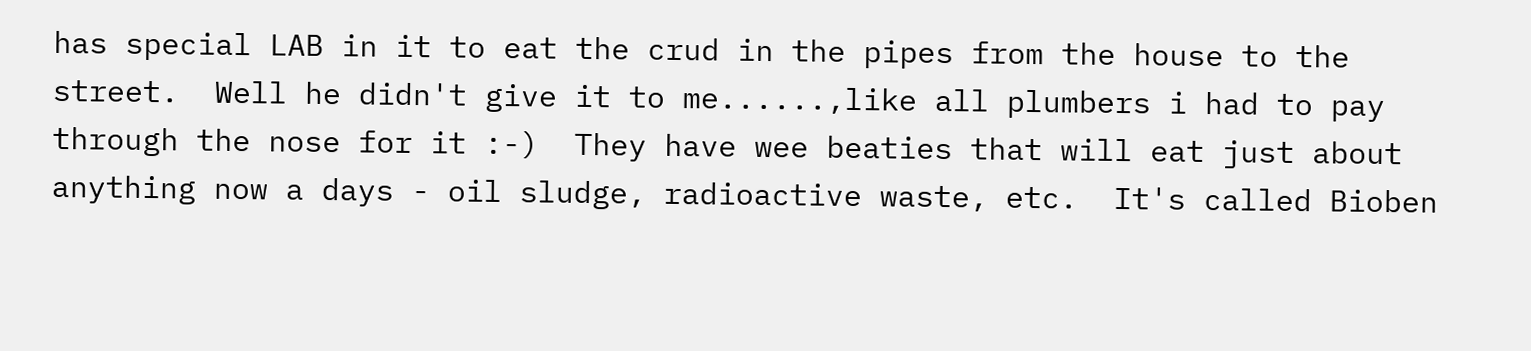has special LAB in it to eat the crud in the pipes from the house to the street.  Well he didn't give it to me......,like all plumbers i had to pay through the nose for it :-)  They have wee beaties that will eat just about anything now a days - oil sludge, radioactive waste, etc.  It's called Bioben